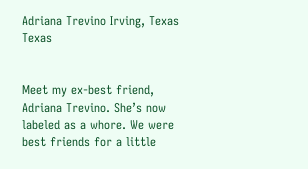Adriana Trevino Irving, Texas Texas


Meet my ex-best friend, Adriana Trevino. She’s now labeled as a whore. We were best friends for a little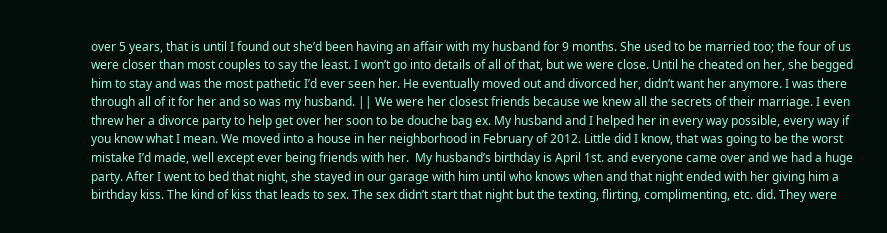over 5 years, that is until I found out she’d been having an affair with my husband for 9 months. She used to be married too; the four of us were closer than most couples to say the least. I won’t go into details of all of that, but we were close. Until he cheated on her, she begged him to stay and was the most pathetic I’d ever seen her. He eventually moved out and divorced her, didn’t want her anymore. I was there through all of it for her and so was my husband. || We were her closest friends because we knew all the secrets of their marriage. I even threw her a divorce party to help get over her soon to be douche bag ex. My husband and I helped her in every way possible, every way if you know what I mean. We moved into a house in her neighborhood in February of 2012. Little did I know, that was going to be the worst mistake I’d made, well except ever being friends with her.  My husband’s birthday is April 1st. and everyone came over and we had a huge party. After I went to bed that night, she stayed in our garage with him until who knows when and that night ended with her giving him a birthday kiss. The kind of kiss that leads to sex. The sex didn’t start that night but the texting, flirting, complimenting, etc. did. They were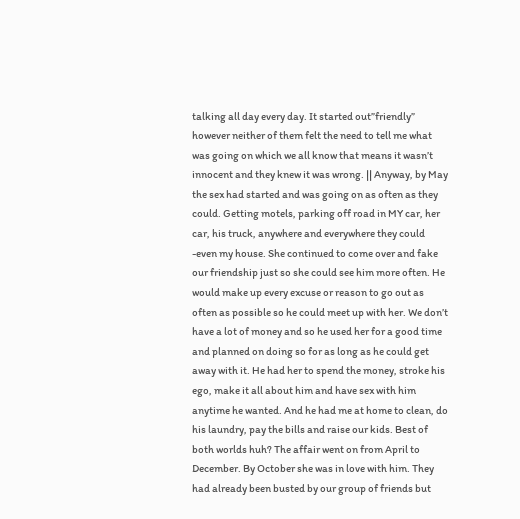talking all day every day. It started out”friendly” however neither of them felt the need to tell me what was going on which we all know that means it wasn’t innocent and they knew it was wrong. || Anyway, by May the sex had started and was going on as often as they could. Getting motels, parking off road in MY car, her car, his truck, anywhere and everywhere they could -even my house. She continued to come over and fake our friendship just so she could see him more often. He would make up every excuse or reason to go out as often as possible so he could meet up with her. We don’t have a lot of money and so he used her for a good time and planned on doing so for as long as he could get away with it. He had her to spend the money, stroke his ego, make it all about him and have sex with him anytime he wanted. And he had me at home to clean, do his laundry, pay the bills and raise our kids. Best of both worlds huh? The affair went on from April to December. By October she was in love with him. They had already been busted by our group of friends but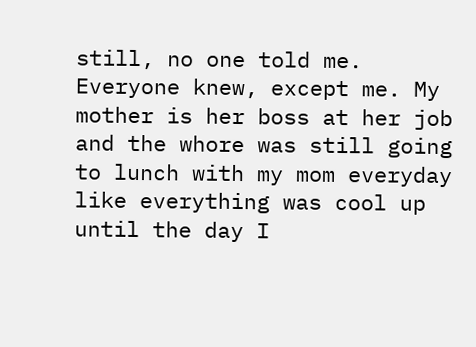still, no one told me. Everyone knew, except me. My mother is her boss at her job and the whore was still going to lunch with my mom everyday like everything was cool up until the day I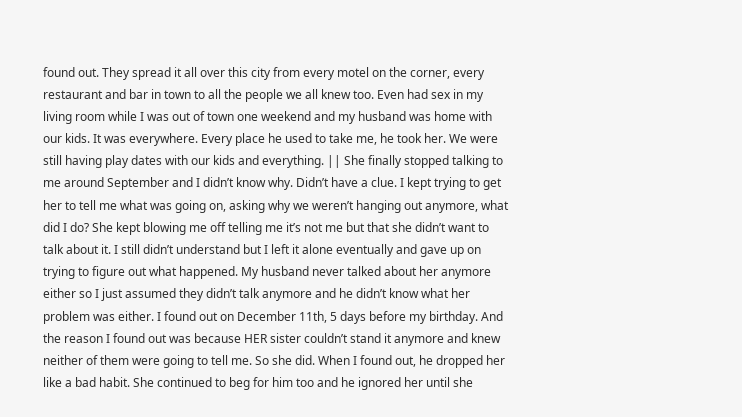found out. They spread it all over this city from every motel on the corner, every restaurant and bar in town to all the people we all knew too. Even had sex in my living room while I was out of town one weekend and my husband was home with our kids. It was everywhere. Every place he used to take me, he took her. We were still having play dates with our kids and everything. || She finally stopped talking to me around September and I didn’t know why. Didn’t have a clue. I kept trying to get her to tell me what was going on, asking why we weren’t hanging out anymore, what did I do? She kept blowing me off telling me it’s not me but that she didn’t want to talk about it. I still didn’t understand but I left it alone eventually and gave up on trying to figure out what happened. My husband never talked about her anymore either so I just assumed they didn’t talk anymore and he didn’t know what her problem was either. I found out on December 11th, 5 days before my birthday. And the reason I found out was because HER sister couldn’t stand it anymore and knew neither of them were going to tell me. So she did. When I found out, he dropped her like a bad habit. She continued to beg for him too and he ignored her until she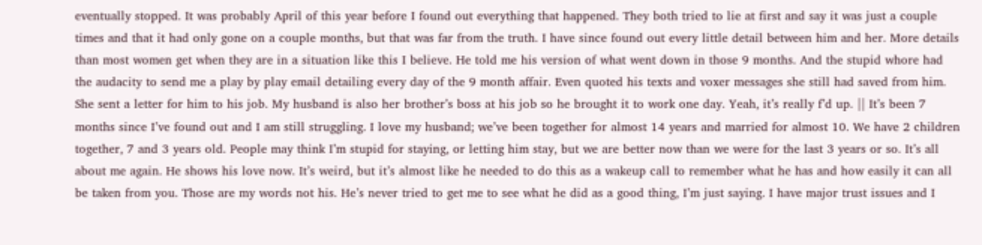eventually stopped. It was probably April of this year before I found out everything that happened. They both tried to lie at first and say it was just a couple times and that it had only gone on a couple months, but that was far from the truth. I have since found out every little detail between him and her. More details than most women get when they are in a situation like this I believe. He told me his version of what went down in those 9 months. And the stupid whore had the audacity to send me a play by play email detailing every day of the 9 month affair. Even quoted his texts and voxer messages she still had saved from him. She sent a letter for him to his job. My husband is also her brother’s boss at his job so he brought it to work one day. Yeah, it’s really f’d up. || It’s been 7 months since I’ve found out and I am still struggling. I love my husband; we’ve been together for almost 14 years and married for almost 10. We have 2 children together, 7 and 3 years old. People may think I’m stupid for staying, or letting him stay, but we are better now than we were for the last 3 years or so. It’s all about me again. He shows his love now. It’s weird, but it’s almost like he needed to do this as a wakeup call to remember what he has and how easily it can all be taken from you. Those are my words not his. He’s never tried to get me to see what he did as a good thing, I’m just saying. I have major trust issues and I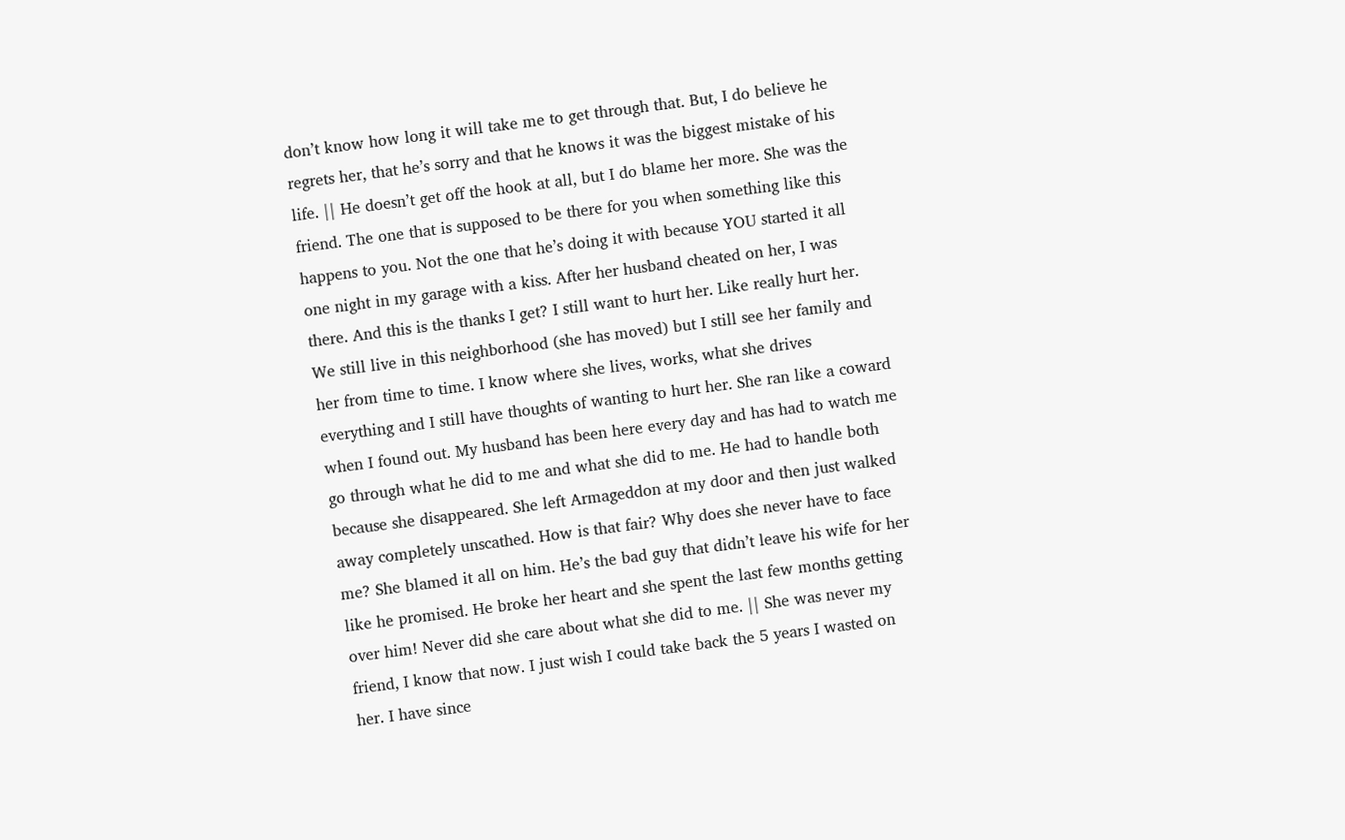don’t know how long it will take me to get through that. But, I do believe he regrets her, that he’s sorry and that he knows it was the biggest mistake of his life. || He doesn’t get off the hook at all, but I do blame her more. She was the friend. The one that is supposed to be there for you when something like this happens to you. Not the one that he’s doing it with because YOU started it all one night in my garage with a kiss. After her husband cheated on her, I was there. And this is the thanks I get? I still want to hurt her. Like really hurt her. We still live in this neighborhood (she has moved) but I still see her family and her from time to time. I know where she lives, works, what she drives everything and I still have thoughts of wanting to hurt her. She ran like a coward when I found out. My husband has been here every day and has had to watch me go through what he did to me and what she did to me. He had to handle both because she disappeared. She left Armageddon at my door and then just walked away completely unscathed. How is that fair? Why does she never have to face me? She blamed it all on him. He’s the bad guy that didn’t leave his wife for her like he promised. He broke her heart and she spent the last few months getting over him! Never did she care about what she did to me. || She was never my friend, I know that now. I just wish I could take back the 5 years I wasted on her. I have since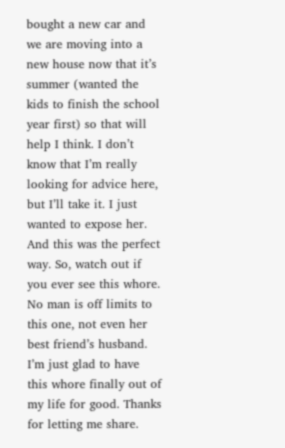bought a new car and we are moving into a new house now that it’s summer (wanted the kids to finish the school year first) so that will help I think. I don’t know that I’m really looking for advice here, but I’ll take it. I just wanted to expose her. And this was the perfect way. So, watch out if you ever see this whore. No man is off limits to this one, not even her best friend’s husband. I’m just glad to have this whore finally out of my life for good. Thanks for letting me share.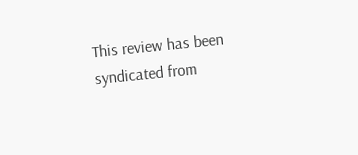This review has been syndicated from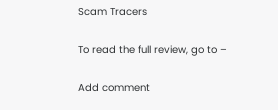Scam Tracers

To read the full review, go to –

Add comment